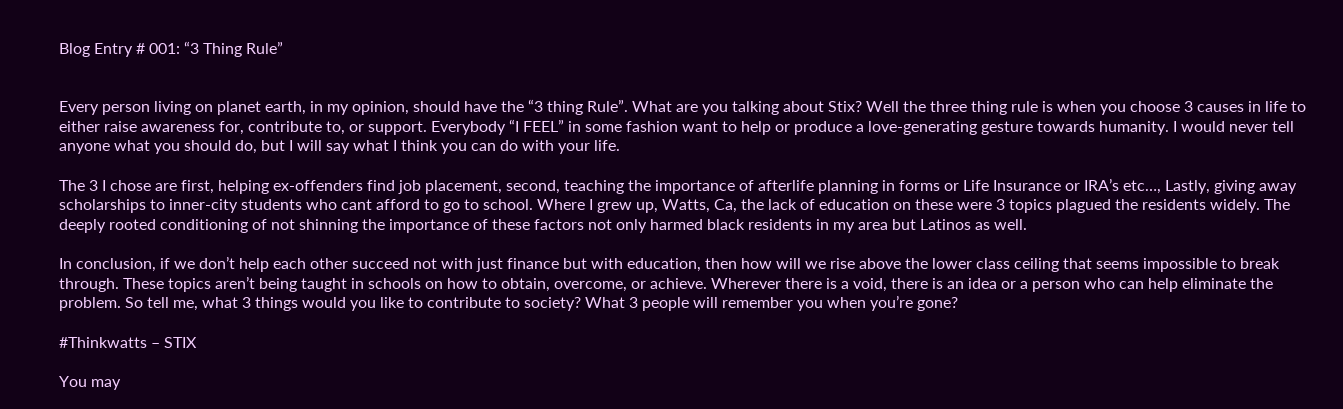Blog Entry # 001: “3 Thing Rule”


Every person living on planet earth, in my opinion, should have the “3 thing Rule”. What are you talking about Stix? Well the three thing rule is when you choose 3 causes in life to either raise awareness for, contribute to, or support. Everybody “I FEEL” in some fashion want to help or produce a love-generating gesture towards humanity. I would never tell anyone what you should do, but I will say what I think you can do with your life.

The 3 I chose are first, helping ex-offenders find job placement, second, teaching the importance of afterlife planning in forms or Life Insurance or IRA’s etc…, Lastly, giving away scholarships to inner-city students who cant afford to go to school. Where I grew up, Watts, Ca, the lack of education on these were 3 topics plagued the residents widely. The deeply rooted conditioning of not shinning the importance of these factors not only harmed black residents in my area but Latinos as well.

In conclusion, if we don’t help each other succeed not with just finance but with education, then how will we rise above the lower class ceiling that seems impossible to break through. These topics aren’t being taught in schools on how to obtain, overcome, or achieve. Wherever there is a void, there is an idea or a person who can help eliminate the problem. So tell me, what 3 things would you like to contribute to society? What 3 people will remember you when you’re gone?

#Thinkwatts – STIX

You may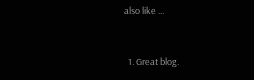also like ...


  1. Great blog.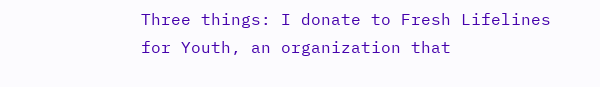Three things: I donate to Fresh Lifelines for Youth, an organization that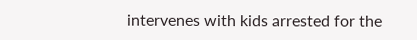intervenes with kids arrested for the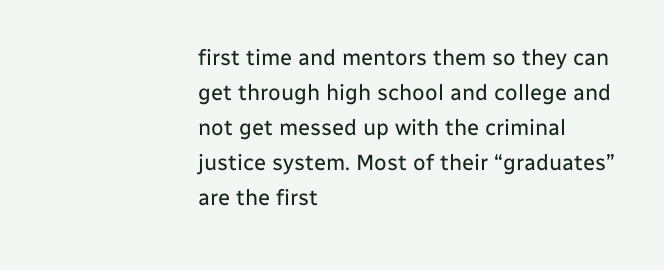first time and mentors them so they can get through high school and college and not get messed up with the criminal justice system. Most of their “graduates” are the first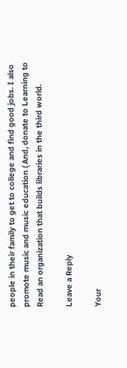people in their family to get to college and find good jobs. I also promote music and music education ( And, donate to Learning to Read an organization that builds libraries in the third world.

Leave a Reply

Your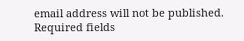email address will not be published. Required fields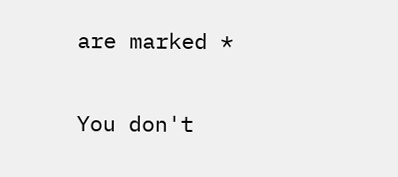are marked *

You don't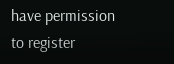have permission to register